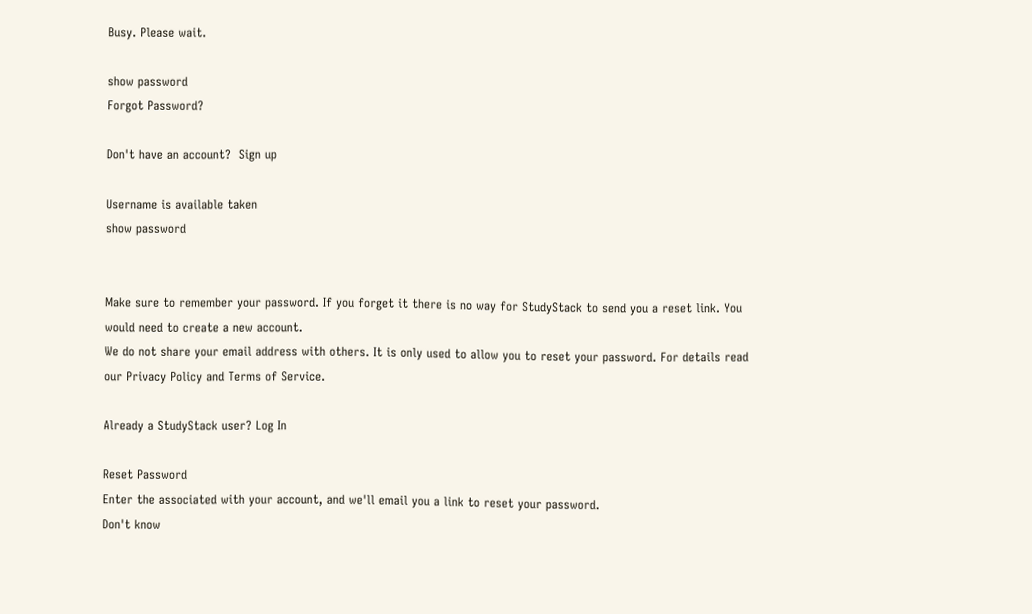Busy. Please wait.

show password
Forgot Password?

Don't have an account?  Sign up

Username is available taken
show password


Make sure to remember your password. If you forget it there is no way for StudyStack to send you a reset link. You would need to create a new account.
We do not share your email address with others. It is only used to allow you to reset your password. For details read our Privacy Policy and Terms of Service.

Already a StudyStack user? Log In

Reset Password
Enter the associated with your account, and we'll email you a link to reset your password.
Don't know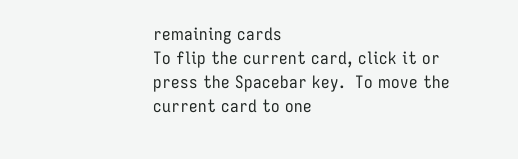remaining cards
To flip the current card, click it or press the Spacebar key.  To move the current card to one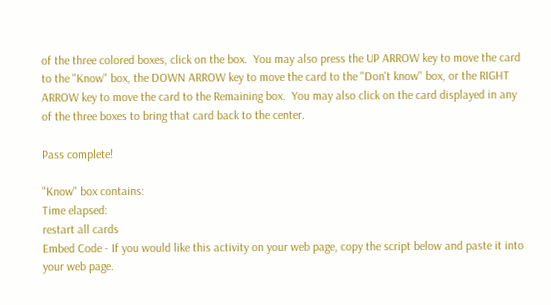of the three colored boxes, click on the box.  You may also press the UP ARROW key to move the card to the "Know" box, the DOWN ARROW key to move the card to the "Don't know" box, or the RIGHT ARROW key to move the card to the Remaining box.  You may also click on the card displayed in any of the three boxes to bring that card back to the center.

Pass complete!

"Know" box contains:
Time elapsed:
restart all cards
Embed Code - If you would like this activity on your web page, copy the script below and paste it into your web page.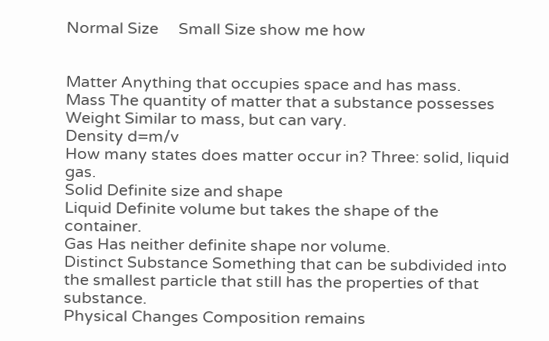Normal Size     Small Size show me how


Matter Anything that occupies space and has mass.
Mass The quantity of matter that a substance possesses
Weight Similar to mass, but can vary.
Density d=m/v
How many states does matter occur in? Three: solid, liquid gas.
Solid Definite size and shape
Liquid Definite volume but takes the shape of the container.
Gas Has neither definite shape nor volume.
Distinct Substance Something that can be subdivided into the smallest particle that still has the properties of that substance.
Physical Changes Composition remains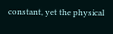constant, yet the physical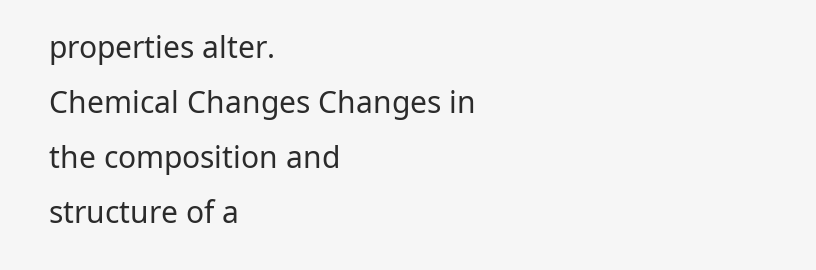properties alter.
Chemical Changes Changes in the composition and structure of a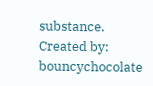substance.
Created by: bouncychocolate